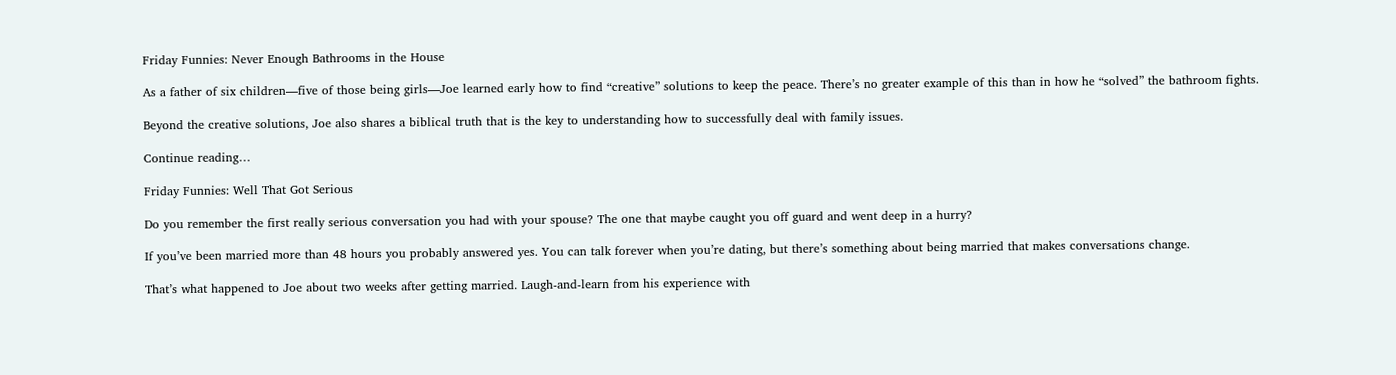Friday Funnies: Never Enough Bathrooms in the House

As a father of six children—five of those being girls—Joe learned early how to find “creative” solutions to keep the peace. There’s no greater example of this than in how he “solved” the bathroom fights.

Beyond the creative solutions, Joe also shares a biblical truth that is the key to understanding how to successfully deal with family issues.

Continue reading…

Friday Funnies: Well That Got Serious

Do you remember the first really serious conversation you had with your spouse? The one that maybe caught you off guard and went deep in a hurry?

If you’ve been married more than 48 hours you probably answered yes. You can talk forever when you’re dating, but there’s something about being married that makes conversations change.

That’s what happened to Joe about two weeks after getting married. Laugh-and-learn from his experience with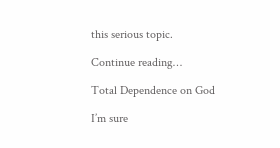this serious topic.

Continue reading…

Total Dependence on God

I’m sure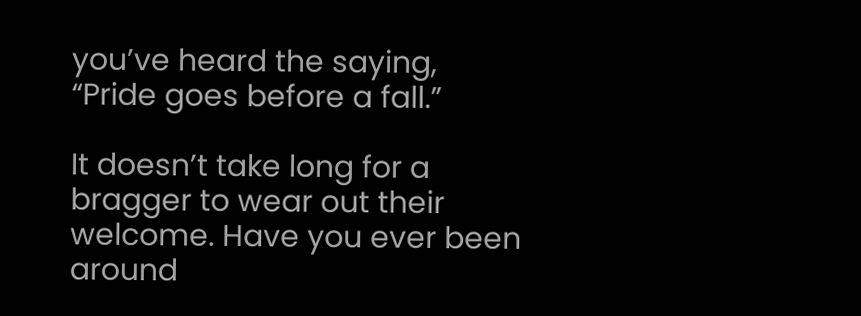you’ve heard the saying, “Pride goes before a fall.”

It doesn’t take long for a bragger to wear out their welcome. Have you ever been around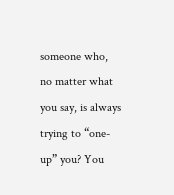someone who, no matter what you say, is always trying to “one-up” you? You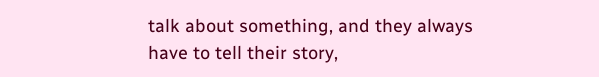talk about something, and they always have to tell their story,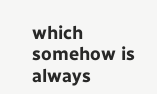which somehow is always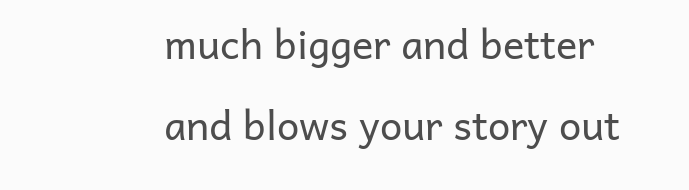much bigger and better and blows your story out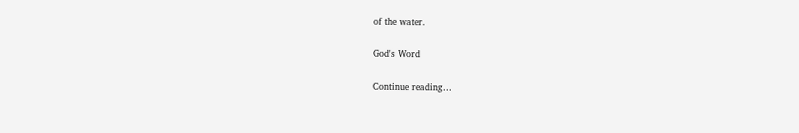of the water.

God's Word

Continue reading…